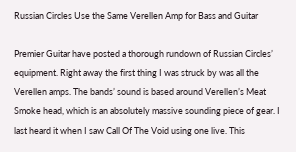Russian Circles Use the Same Verellen Amp for Bass and Guitar

Premier Guitar have posted a thorough rundown of Russian Circles’ equipment. Right away the first thing I was struck by was all the Verellen amps. The bands’ sound is based around Verellen’s Meat Smoke head, which is an absolutely massive sounding piece of gear. I last heard it when I saw Call Of The Void using one live. This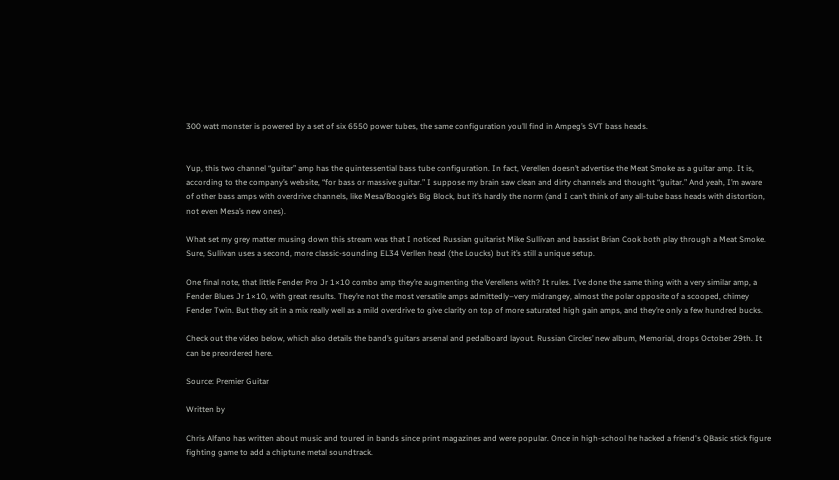300 watt monster is powered by a set of six 6550 power tubes, the same configuration you’ll find in Ampeg’s SVT bass heads.


Yup, this two channel “guitar” amp has the quintessential bass tube configuration. In fact, Verellen doesn’t advertise the Meat Smoke as a guitar amp. It is, according to the company’s website, “for bass or massive guitar.” I suppose my brain saw clean and dirty channels and thought “guitar.” And yeah, I’m aware of other bass amps with overdrive channels, like Mesa/Boogie’s Big Block, but it’s hardly the norm (and I can’t think of any all-tube bass heads with distortion, not even Mesa’s new ones).

What set my grey matter musing down this stream was that I noticed Russian guitarist Mike Sullivan and bassist Brian Cook both play through a Meat Smoke. Sure, Sullivan uses a second, more classic-sounding EL34 Verllen head (the Loucks) but it’s still a unique setup.

One final note, that little Fender Pro Jr 1×10 combo amp they’re augmenting the Verellens with? It rules. I’ve done the same thing with a very similar amp, a Fender Blues Jr 1×10, with great results. They’re not the most versatile amps admittedly–very midrangey, almost the polar opposite of a scooped, chimey Fender Twin. But they sit in a mix really well as a mild overdrive to give clarity on top of more saturated high gain amps, and they’re only a few hundred bucks.

Check out the video below, which also details the band’s guitars arsenal and pedalboard layout. Russian Circles’ new album, Memorial, drops October 29th. It can be preordered here.

Source: Premier Guitar

Written by

Chris Alfano has written about music and toured in bands since print magazines and were popular. Once in high-school he hacked a friend's QBasic stick figure fighting game to add a chiptune metal soundtrack.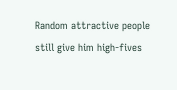Random attractive people still give him high-fives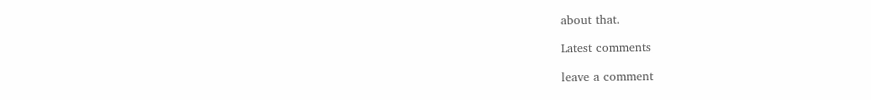about that.

Latest comments

leave a comment